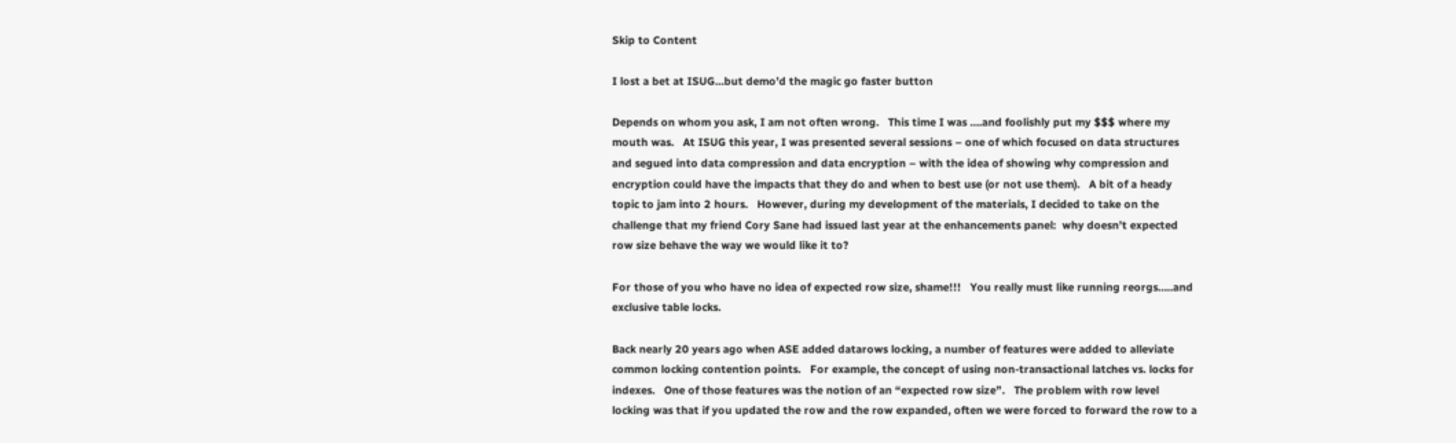Skip to Content

I lost a bet at ISUG…but demo’d the magic go faster button

Depends on whom you ask, I am not often wrong.   This time I was ….and foolishly put my $$$ where my mouth was.   At ISUG this year, I was presented several sessions – one of which focused on data structures and segued into data compression and data encryption – with the idea of showing why compression and encryption could have the impacts that they do and when to best use (or not use them).   A bit of a heady topic to jam into 2 hours.   However, during my development of the materials, I decided to take on the challenge that my friend Cory Sane had issued last year at the enhancements panel:  why doesn’t expected row size behave the way we would like it to?

For those of you who have no idea of expected row size, shame!!!   You really must like running reorgs…..and exclusive table locks.

Back nearly 20 years ago when ASE added datarows locking, a number of features were added to alleviate common locking contention points.   For example, the concept of using non-transactional latches vs. locks for indexes.   One of those features was the notion of an “expected row size”.   The problem with row level locking was that if you updated the row and the row expanded, often we were forced to forward the row to a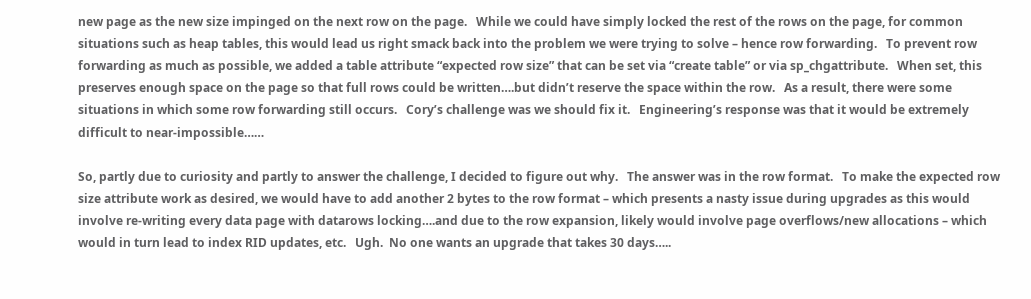new page as the new size impinged on the next row on the page.   While we could have simply locked the rest of the rows on the page, for common situations such as heap tables, this would lead us right smack back into the problem we were trying to solve – hence row forwarding.   To prevent row forwarding as much as possible, we added a table attribute “expected row size” that can be set via “create table” or via sp_chgattribute.   When set, this preserves enough space on the page so that full rows could be written….but didn’t reserve the space within the row.   As a result, there were some situations in which some row forwarding still occurs.   Cory’s challenge was we should fix it.   Engineering’s response was that it would be extremely difficult to near-impossible……

So, partly due to curiosity and partly to answer the challenge, I decided to figure out why.   The answer was in the row format.   To make the expected row size attribute work as desired, we would have to add another 2 bytes to the row format – which presents a nasty issue during upgrades as this would involve re-writing every data page with datarows locking….and due to the row expansion, likely would involve page overflows/new allocations – which would in turn lead to index RID updates, etc.   Ugh.  No one wants an upgrade that takes 30 days…..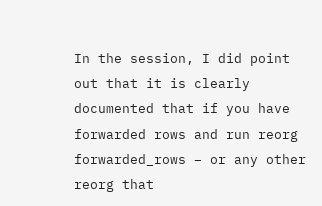In the session, I did point out that it is clearly documented that if you have forwarded rows and run reorg forwarded_rows – or any other reorg that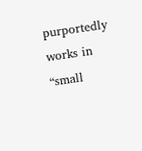purportedly works in “small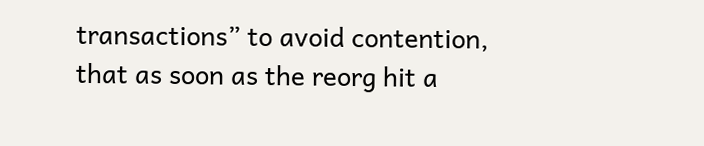transactions” to avoid contention, that as soon as the reorg hit a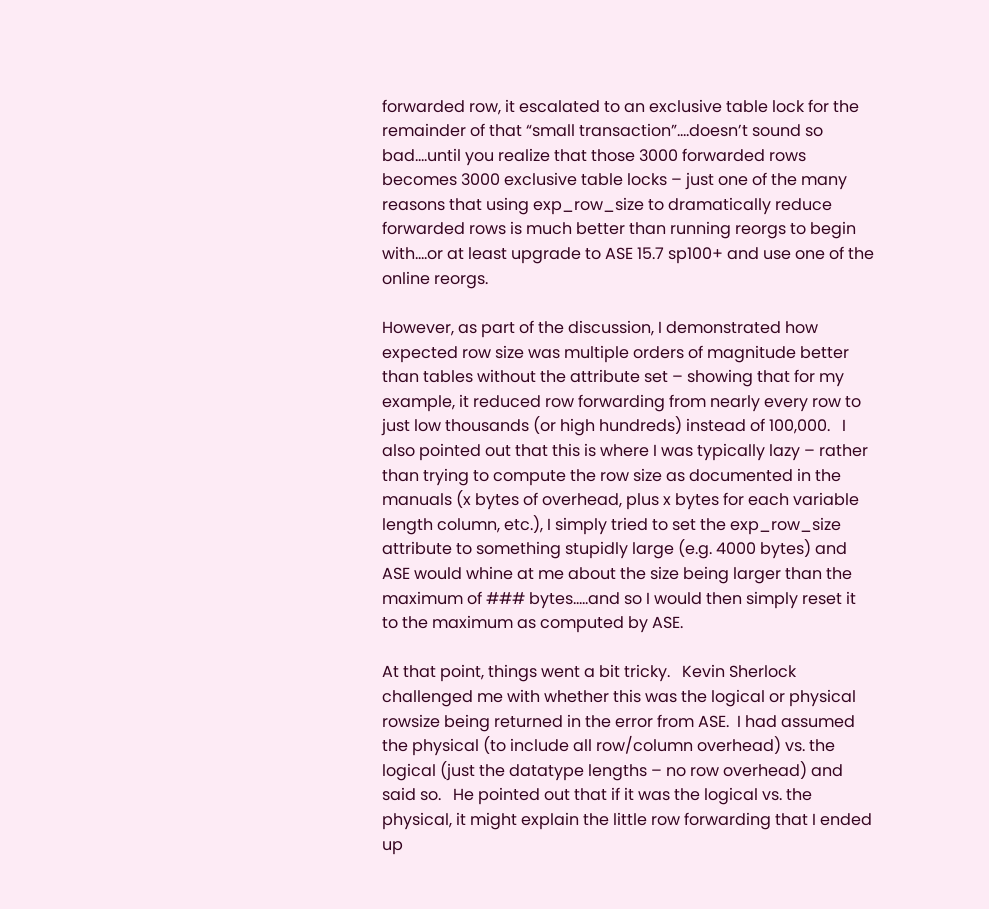forwarded row, it escalated to an exclusive table lock for the remainder of that “small transaction”….doesn’t sound so bad….until you realize that those 3000 forwarded rows becomes 3000 exclusive table locks – just one of the many reasons that using exp_row_size to dramatically reduce forwarded rows is much better than running reorgs to begin with….or at least upgrade to ASE 15.7 sp100+ and use one of the online reorgs.

However, as part of the discussion, I demonstrated how expected row size was multiple orders of magnitude better than tables without the attribute set – showing that for my example, it reduced row forwarding from nearly every row to just low thousands (or high hundreds) instead of 100,000.   I also pointed out that this is where I was typically lazy – rather than trying to compute the row size as documented in the manuals (x bytes of overhead, plus x bytes for each variable length column, etc.), I simply tried to set the exp_row_size attribute to something stupidly large (e.g. 4000 bytes) and ASE would whine at me about the size being larger than the maximum of ### bytes…..and so I would then simply reset it to the maximum as computed by ASE.

At that point, things went a bit tricky.   Kevin Sherlock challenged me with whether this was the logical or physical rowsize being returned in the error from ASE.  I had assumed the physical (to include all row/column overhead) vs. the logical (just the datatype lengths – no row overhead) and said so.   He pointed out that if it was the logical vs. the physical, it might explain the little row forwarding that I ended up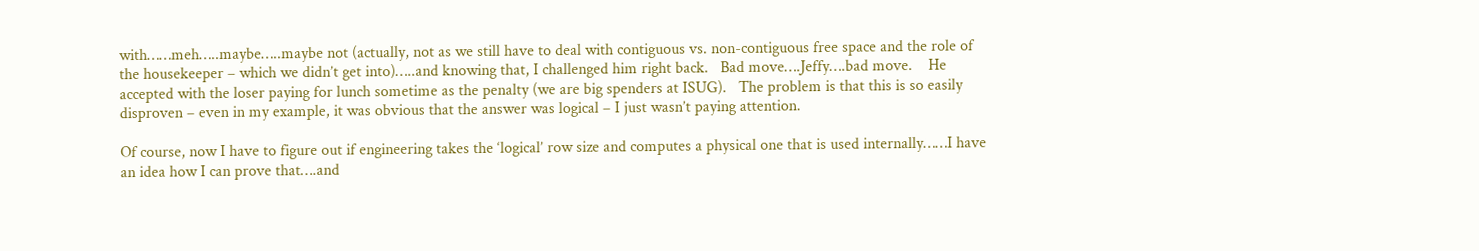with……meh…..maybe…..maybe not (actually, not as we still have to deal with contiguous vs. non-contiguous free space and the role of the housekeeper – which we didn’t get into)…..and knowing that, I challenged him right back.   Bad move….Jeffy….bad move.    He accepted with the loser paying for lunch sometime as the penalty (we are big spenders at ISUG).   The problem is that this is so easily disproven – even in my example, it was obvious that the answer was logical – I just wasn’t paying attention.

Of course, now I have to figure out if engineering takes the ‘logical’ row size and computes a physical one that is used internally……I have an idea how I can prove that….and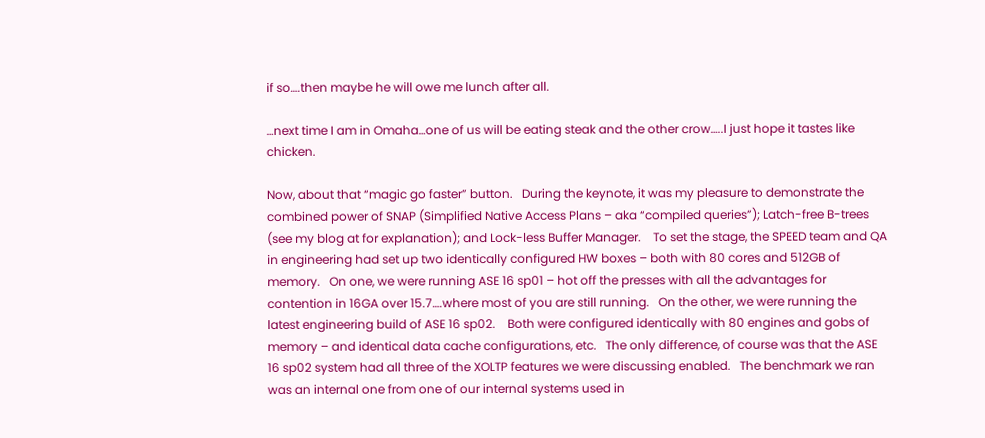if so….then maybe he will owe me lunch after all.

…next time I am in Omaha…one of us will be eating steak and the other crow…..I just hope it tastes like chicken.

Now, about that “magic go faster” button.   During the keynote, it was my pleasure to demonstrate the combined power of SNAP (Simplified Native Access Plans – aka “compiled queries”); Latch-free B-trees (see my blog at for explanation); and Lock-less Buffer Manager.    To set the stage, the SPEED team and QA in engineering had set up two identically configured HW boxes – both with 80 cores and 512GB of memory.   On one, we were running ASE 16 sp01 – hot off the presses with all the advantages for contention in 16GA over 15.7….where most of you are still running.   On the other, we were running the latest engineering build of ASE 16 sp02.    Both were configured identically with 80 engines and gobs of memory – and identical data cache configurations, etc.   The only difference, of course was that the ASE 16 sp02 system had all three of the XOLTP features we were discussing enabled.   The benchmark we ran was an internal one from one of our internal systems used in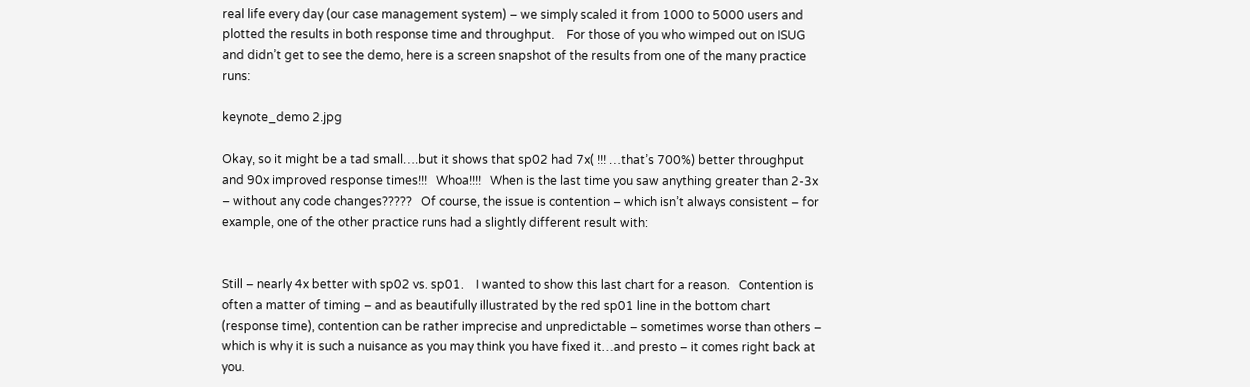real life every day (our case management system) – we simply scaled it from 1000 to 5000 users and plotted the results in both response time and throughput.    For those of you who wimped out on ISUG and didn’t get to see the demo, here is a screen snapshot of the results from one of the many practice runs:

keynote_demo 2.jpg

Okay, so it might be a tad small….but it shows that sp02 had 7x( !!! …that’s 700%) better throughput and 90x improved response times!!!   Whoa!!!!   When is the last time you saw anything greater than 2-3x – without any code changes?????   Of course, the issue is contention – which isn’t always consistent – for example, one of the other practice runs had a slightly different result with:


Still – nearly 4x better with sp02 vs. sp01.    I wanted to show this last chart for a reason.   Contention is often a matter of timing – and as beautifully illustrated by the red sp01 line in the bottom chart (response time), contention can be rather imprecise and unpredictable – sometimes worse than others – which is why it is such a nuisance as you may think you have fixed it…and presto – it comes right back at you.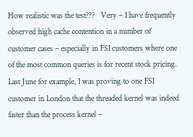How realistic was the test???   Very – I have frequently observed high cache contention in a number of customer cases – especially in FSI customers where one of the most common queries is for recent stock pricing.   Last June for example, I was proving to one FSI customer in London that the threaded kernel was indeed faster than the process kernel –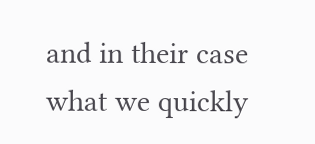and in their case what we quickly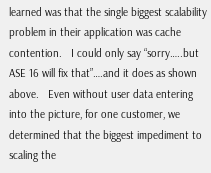learned was that the single biggest scalability problem in their application was cache contention.   I could only say “sorry…..but ASE 16 will fix that”….and it does as shown above.   Even without user data entering into the picture, for one customer, we determined that the biggest impediment to scaling the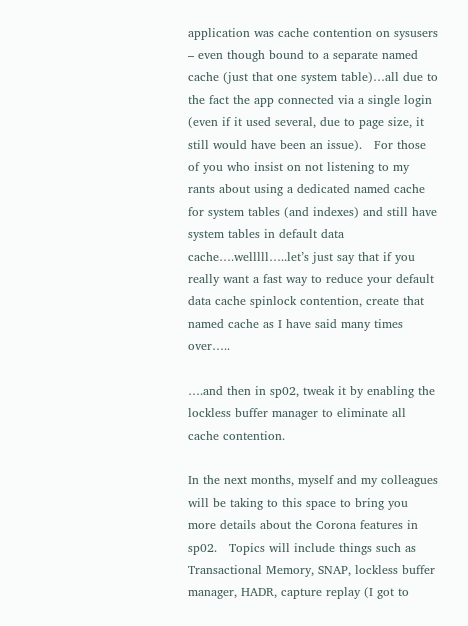application was cache contention on sysusers – even though bound to a separate named cache (just that one system table)…all due to the fact the app connected via a single login (even if it used several, due to page size, it still would have been an issue).   For those of you who insist on not listening to my rants about using a dedicated named cache for system tables (and indexes) and still have system tables in default data cache….welllll…..let’s just say that if you really want a fast way to reduce your default data cache spinlock contention, create that named cache as I have said many times over…..

….and then in sp02, tweak it by enabling the lockless buffer manager to eliminate all cache contention.

In the next months, myself and my colleagues will be taking to this space to bring you more details about the Corona features in sp02.   Topics will include things such as Transactional Memory, SNAP, lockless buffer manager, HADR, capture replay (I got to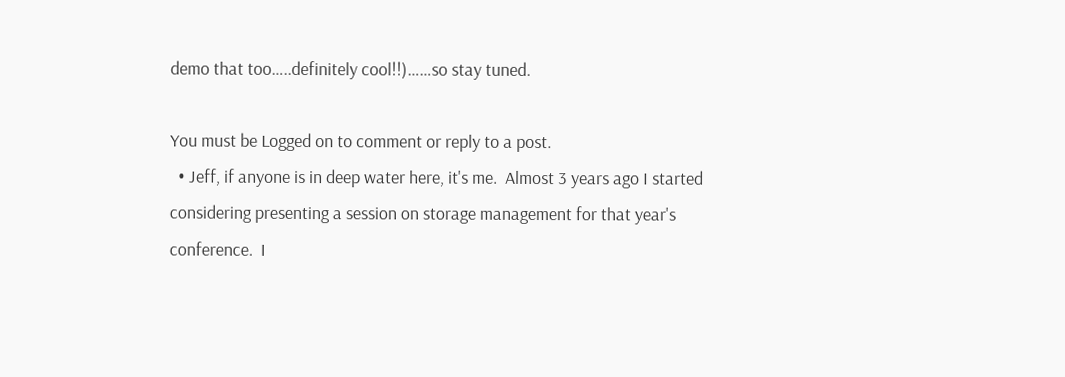demo that too…..definitely cool!!)……so stay tuned.

You must be Logged on to comment or reply to a post.
  • Jeff, if anyone is in deep water here, it's me.  Almost 3 years ago I started considering presenting a session on storage management for that year's conference.  I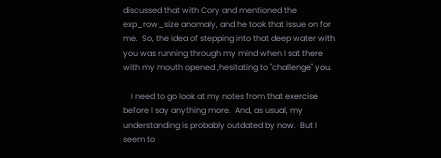discussed that with Cory and mentioned the exp_row_size anomaly, and he took that issue on for me.  So, the idea of stepping into that deep water with you was running through my mind when I sat there with my mouth opened ,hesitating to "challenge" you.

    I need to go look at my notes from that exercise before I say anything more.  And, as usual, my understanding is probably outdated by now.  But I seem to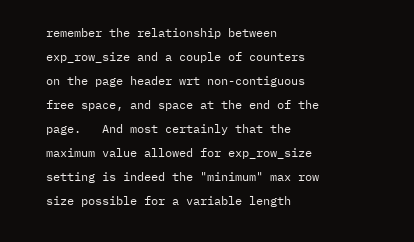remember the relationship between exp_row_size and a couple of counters on the page header wrt non-contiguous free space, and space at the end of the page.   And most certainly that the maximum value allowed for exp_row_size setting is indeed the "minimum" max row size possible for a variable length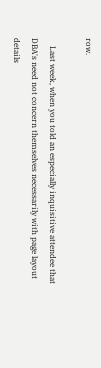row.

    Last week, when you told an especially inquisitive attendee that DBA's need not concern themselves necessarily with page layout details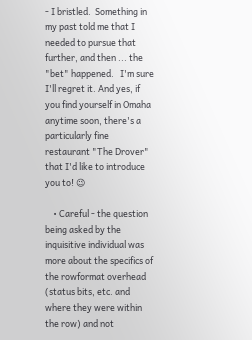- I bristled.  Something in my past told me that I needed to pursue that further, and then ... the "bet" happened.   I'm sure I'll regret it. And yes, if you find yourself in Omaha anytime soon, there's a particularly fine restaurant "The Drover" that I'd like to introduce you to! 😉

    • Careful - the question being asked by the inquisitive individual was more about the specifics of the rowformat overhead (status bits, etc. and where they were within the row) and not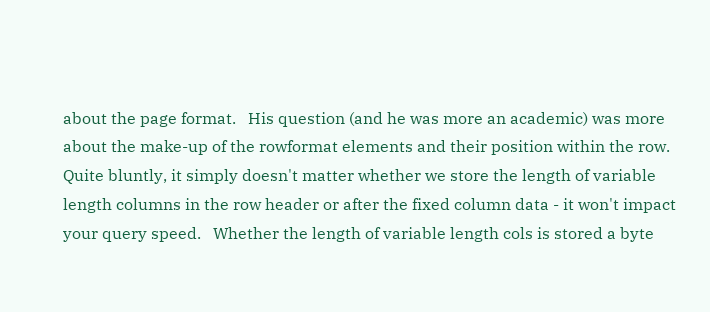about the page format.   His question (and he was more an academic) was more about the make-up of the rowformat elements and their position within the row.   Quite bluntly, it simply doesn't matter whether we store the length of variable length columns in the row header or after the fixed column data - it won't impact your query speed.   Whether the length of variable length cols is stored a byte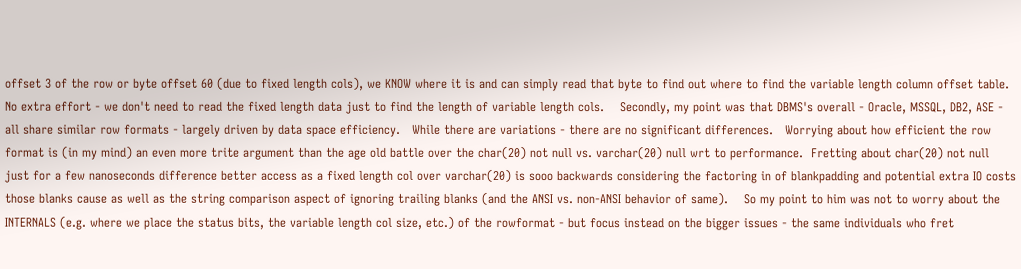offset 3 of the row or byte offset 60 (due to fixed length cols), we KNOW where it is and can simply read that byte to find out where to find the variable length column offset table.   No extra effort - we don't need to read the fixed length data just to find the length of variable length cols.    Secondly, my point was that DBMS's overall - Oracle, MSSQL, DB2, ASE - all share similar row formats - largely driven by data space efficiency.   While there are variations - there are no significant differences.   Worrying about how efficient the row format is (in my mind) an even more trite argument than the age old battle over the char(20) not null vs. varchar(20) null wrt to performance.  Fretting about char(20) not null just for a few nanoseconds difference better access as a fixed length col over varchar(20) is sooo backwards considering the factoring in of blankpadding and potential extra IO costs those blanks cause as well as the string comparison aspect of ignoring trailing blanks (and the ANSI vs. non-ANSI behavior of same).    So my point to him was not to worry about the INTERNALS (e.g. where we place the status bits, the variable length col size, etc.) of the rowformat - but focus instead on the bigger issues - the same individuals who fret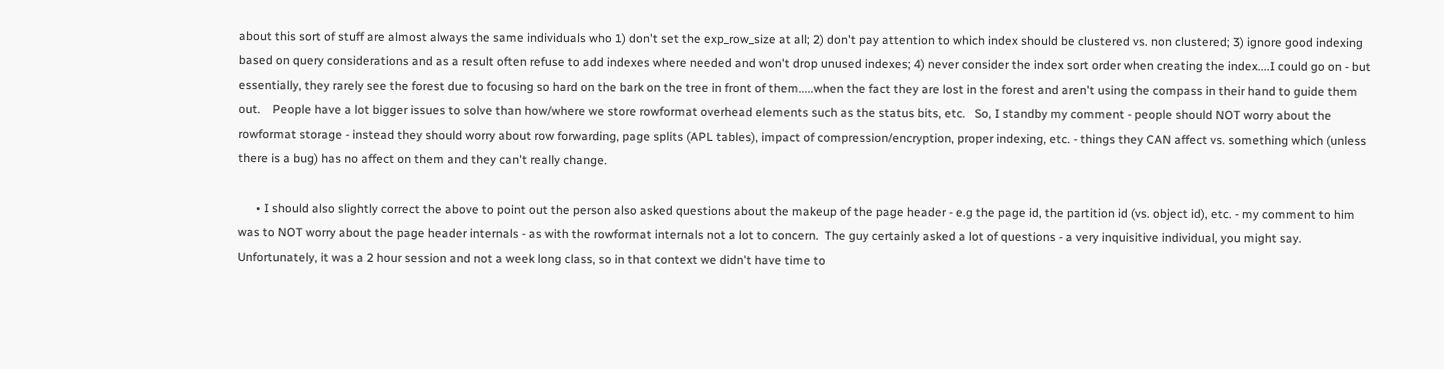about this sort of stuff are almost always the same individuals who 1) don't set the exp_row_size at all; 2) don't pay attention to which index should be clustered vs. non clustered; 3) ignore good indexing based on query considerations and as a result often refuse to add indexes where needed and won't drop unused indexes; 4) never consider the index sort order when creating the index....I could go on - but essentially, they rarely see the forest due to focusing so hard on the bark on the tree in front of them.....when the fact they are lost in the forest and aren't using the compass in their hand to guide them out.    People have a lot bigger issues to solve than how/where we store rowformat overhead elements such as the status bits, etc.   So, I standby my comment - people should NOT worry about the rowformat storage - instead they should worry about row forwarding, page splits (APL tables), impact of compression/encryption, proper indexing, etc. - things they CAN affect vs. something which (unless there is a bug) has no affect on them and they can't really change.

      • I should also slightly correct the above to point out the person also asked questions about the makeup of the page header - e.g the page id, the partition id (vs. object id), etc. - my comment to him was to NOT worry about the page header internals - as with the rowformat internals not a lot to concern.  The guy certainly asked a lot of questions - a very inquisitive individual, you might say.   Unfortunately, it was a 2 hour session and not a week long class, so in that context we didn't have time to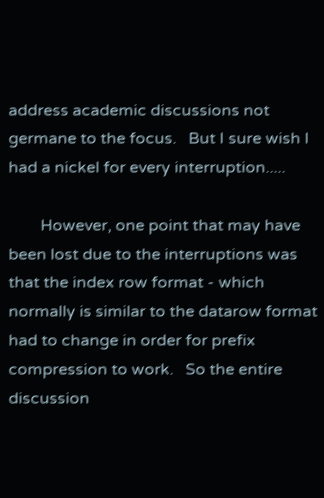address academic discussions not germane to the focus.   But I sure wish I had a nickel for every interruption.....

        However, one point that may have been lost due to the interruptions was that the index row format - which normally is similar to the datarow format had to change in order for prefix compression to work.   So the entire discussion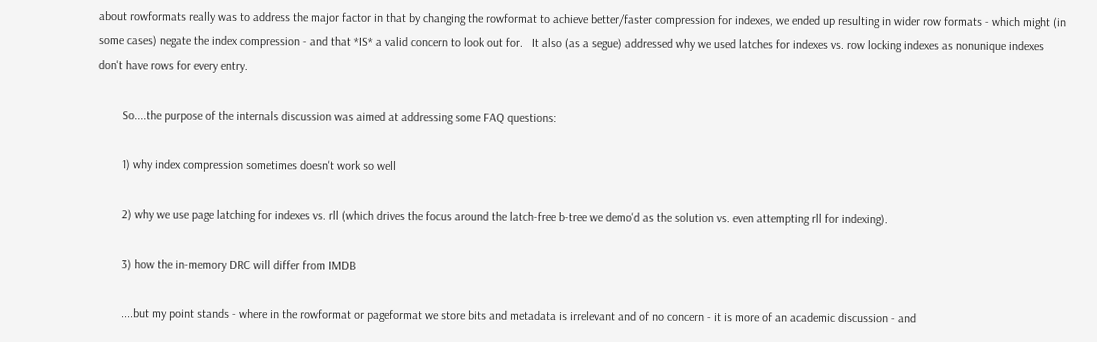about rowformats really was to address the major factor in that by changing the rowformat to achieve better/faster compression for indexes, we ended up resulting in wider row formats - which might (in some cases) negate the index compression - and that *IS* a valid concern to look out for.   It also (as a segue) addressed why we used latches for indexes vs. row locking indexes as nonunique indexes don't have rows for every entry.

        So....the purpose of the internals discussion was aimed at addressing some FAQ questions:

        1) why index compression sometimes doesn't work so well

        2) why we use page latching for indexes vs. rll (which drives the focus around the latch-free b-tree we demo'd as the solution vs. even attempting rll for indexing).

        3) how the in-memory DRC will differ from IMDB

        ....but my point stands - where in the rowformat or pageformat we store bits and metadata is irrelevant and of no concern - it is more of an academic discussion - and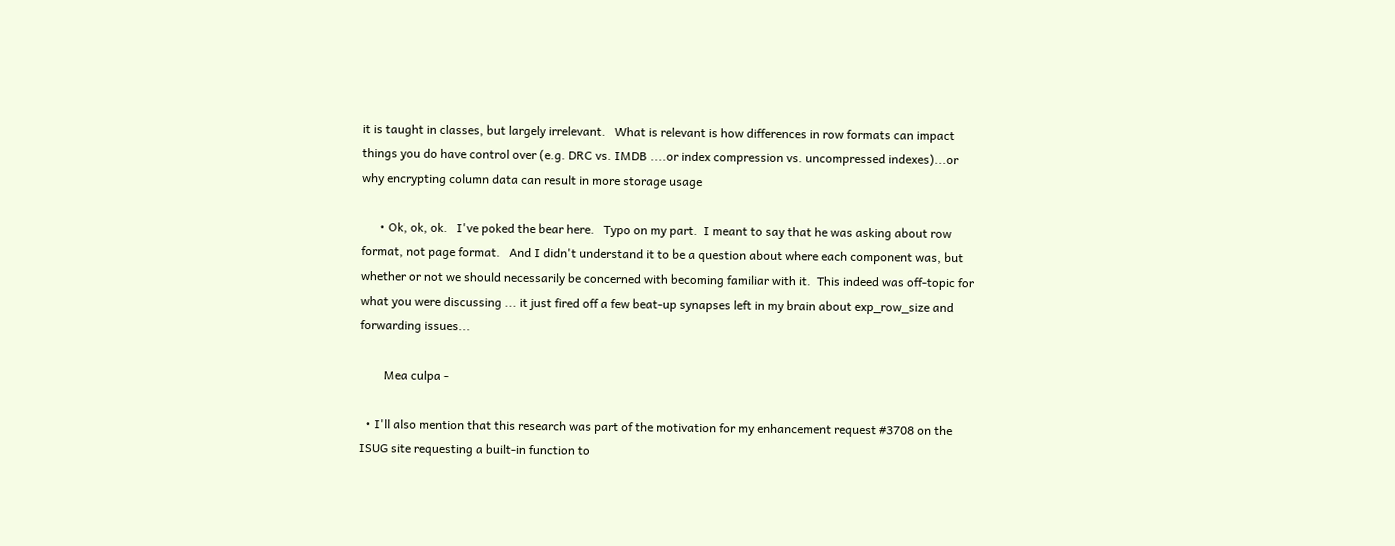it is taught in classes, but largely irrelevant.   What is relevant is how differences in row formats can impact things you do have control over (e.g. DRC vs. IMDB ....or index compression vs. uncompressed indexes)...or why encrypting column data can result in more storage usage

      • Ok, ok, ok.   I've poked the bear here.   Typo on my part.  I meant to say that he was asking about row format, not page format.   And I didn't understand it to be a question about where each component was, but whether or not we should necessarily be concerned with becoming familiar with it.  This indeed was off-topic for what you were discussing ... it just fired off a few beat-up synapses left in my brain about exp_row_size and forwarding issues...

        Mea culpa -

  • I'll also mention that this research was part of the motivation for my enhancement request #3708 on the ISUG site requesting a built-in function to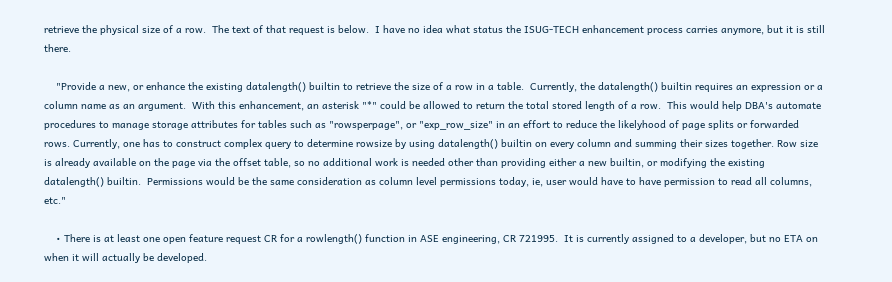retrieve the physical size of a row.  The text of that request is below.  I have no idea what status the ISUG-TECH enhancement process carries anymore, but it is still there.

    "Provide a new, or enhance the existing datalength() builtin to retrieve the size of a row in a table.  Currently, the datalength() builtin requires an expression or a column name as an argument.  With this enhancement, an asterisk "*" could be allowed to return the total stored length of a row.  This would help DBA's automate procedures to manage storage attributes for tables such as "rowsperpage", or "exp_row_size" in an effort to reduce the likelyhood of page splits or forwarded rows. Currently, one has to construct complex query to determine rowsize by using datalength() builtin on every column and summing their sizes together. Row size is already available on the page via the offset table, so no additional work is needed other than providing either a new builtin, or modifying the existing datalength() builtin.  Permissions would be the same consideration as column level permissions today, ie, user would have to have permission to read all columns, etc."

    • There is at least one open feature request CR for a rowlength() function in ASE engineering, CR 721995.  It is currently assigned to a developer, but no ETA on when it will actually be developed.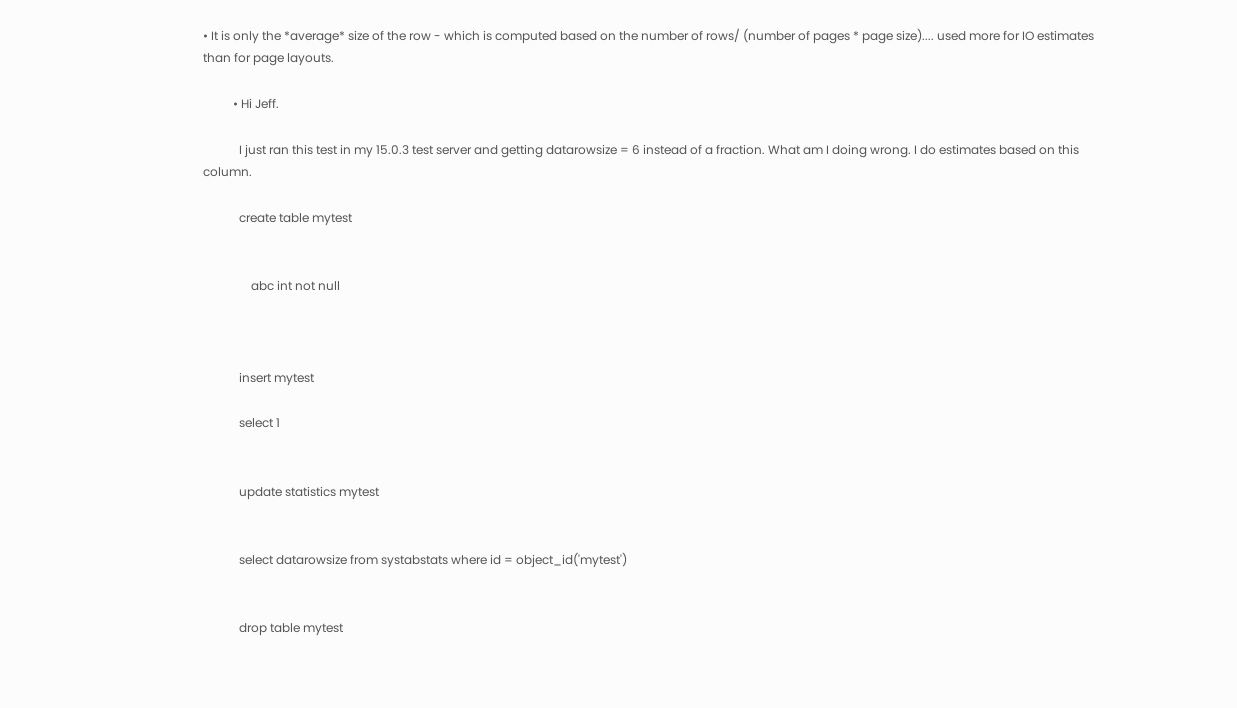• It is only the *average* size of the row - which is computed based on the number of rows/ (number of pages * page size).... used more for IO estimates than for page layouts.

          • Hi Jeff.

            I just ran this test in my 15.0.3 test server and getting datarowsize = 6 instead of a fraction. What am I doing wrong. I do estimates based on this column.

            create table mytest


                abc int not null



            insert mytest

            select 1


            update statistics mytest


            select datarowsize from systabstats where id = object_id('mytest')


            drop table mytest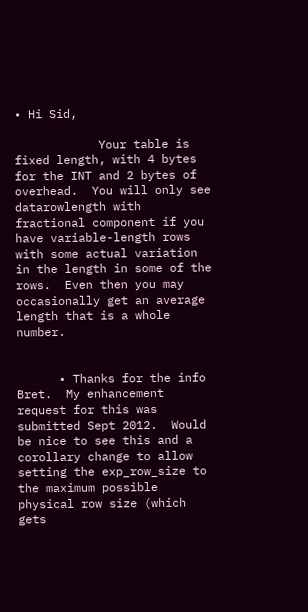• Hi Sid,

            Your table is fixed length, with 4 bytes for the INT and 2 bytes of overhead.  You will only see datarowlength with fractional component if you have variable-length rows with some actual variation in the length in some of the rows.  Even then you may occasionally get an average length that is a whole number.


      • Thanks for the info Bret.  My enhancement request for this was submitted Sept 2012.  Would be nice to see this and a corollary change to allow setting the exp_row_size to the maximum possible physical row size (which gets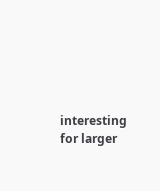interesting for larger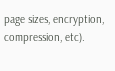page sizes, encryption, compression, etc).